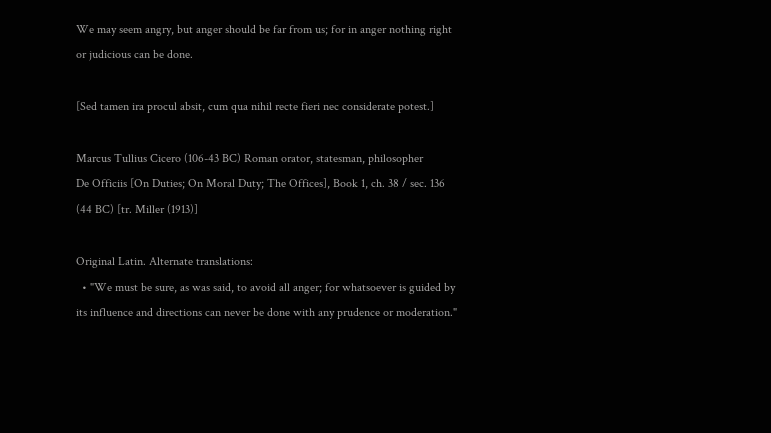We may seem angry, but anger should be far from us; for in anger nothing right or judicious can be done.

[Sed tamen ira procul absit, cum qua nihil recte fieri nec considerate potest.]

Marcus Tullius Cicero (106-43 BC) Roman orator, statesman, philosopher
De Officiis [On Duties; On Moral Duty; The Offices], Book 1, ch. 38 / sec. 136 (44 BC) [tr. Miller (1913)]

Original Latin. Alternate translations:
  • "We must be sure, as was said, to avoid all anger; for whatsoever is guided by its influence and directions can never be done with any prudence or moderation."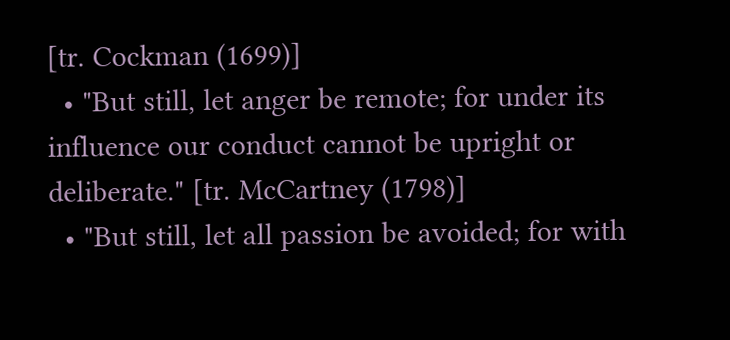[tr. Cockman (1699)]
  • "But still, let anger be remote; for under its influence our conduct cannot be upright or deliberate." [tr. McCartney (1798)]
  • "But still, let all passion be avoided; for with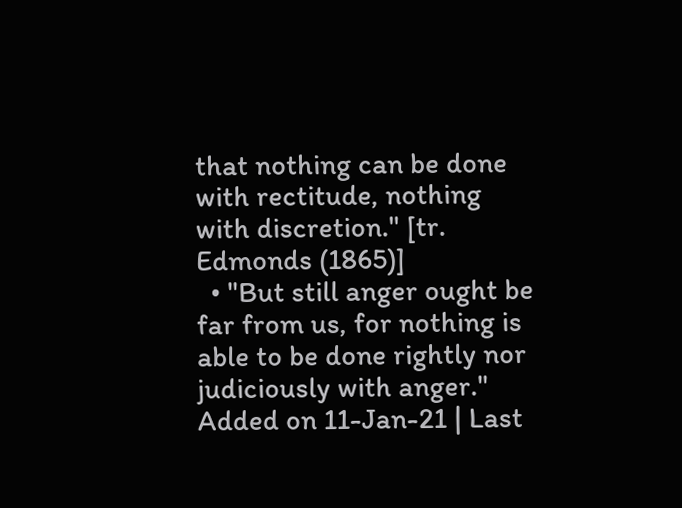that nothing can be done with rectitude, nothing with discretion." [tr. Edmonds (1865)]
  • "But still anger ought be far from us, for nothing is able to be done rightly nor judiciously with anger."
Added on 11-Jan-21 | Last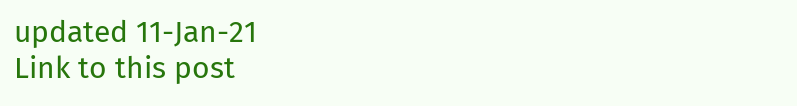updated 11-Jan-21
Link to this post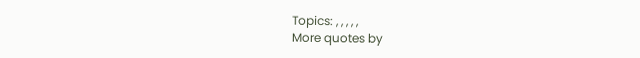Topics: , , , , ,
More quotes by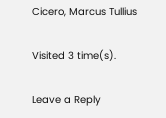Cicero, Marcus Tullius

Visited 3 time(s).

Leave a Reply